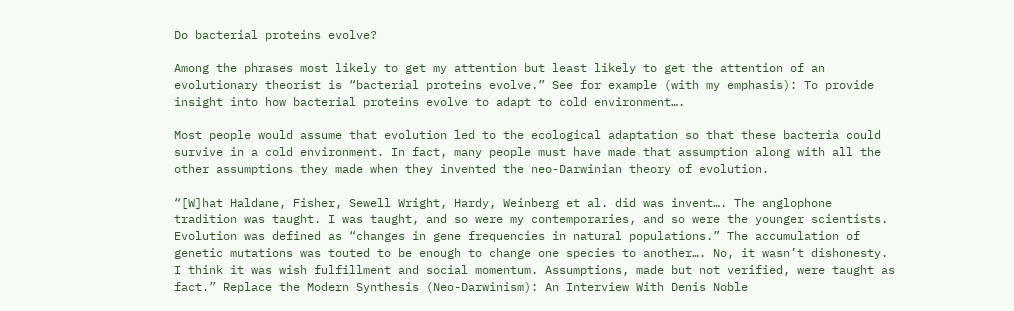Do bacterial proteins evolve?

Among the phrases most likely to get my attention but least likely to get the attention of an evolutionary theorist is “bacterial proteins evolve.” See for example (with my emphasis): To provide insight into how bacterial proteins evolve to adapt to cold environment….

Most people would assume that evolution led to the ecological adaptation so that these bacteria could survive in a cold environment. In fact, many people must have made that assumption along with all the other assumptions they made when they invented the neo-Darwinian theory of evolution.

“[W]hat Haldane, Fisher, Sewell Wright, Hardy, Weinberg et al. did was invent…. The anglophone tradition was taught. I was taught, and so were my contemporaries, and so were the younger scientists. Evolution was defined as “changes in gene frequencies in natural populations.” The accumulation of genetic mutations was touted to be enough to change one species to another…. No, it wasn’t dishonesty. I think it was wish fulfillment and social momentum. Assumptions, made but not verified, were taught as fact.” Replace the Modern Synthesis (Neo-Darwinism): An Interview With Denis Noble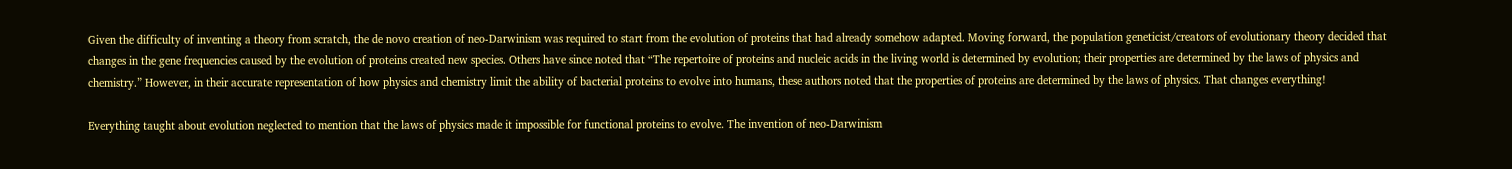Given the difficulty of inventing a theory from scratch, the de novo creation of neo-Darwinism was required to start from the evolution of proteins that had already somehow adapted. Moving forward, the population geneticist/creators of evolutionary theory decided that changes in the gene frequencies caused by the evolution of proteins created new species. Others have since noted that “The repertoire of proteins and nucleic acids in the living world is determined by evolution; their properties are determined by the laws of physics and chemistry.” However, in their accurate representation of how physics and chemistry limit the ability of bacterial proteins to evolve into humans, these authors noted that the properties of proteins are determined by the laws of physics. That changes everything!

Everything taught about evolution neglected to mention that the laws of physics made it impossible for functional proteins to evolve. The invention of neo-Darwinism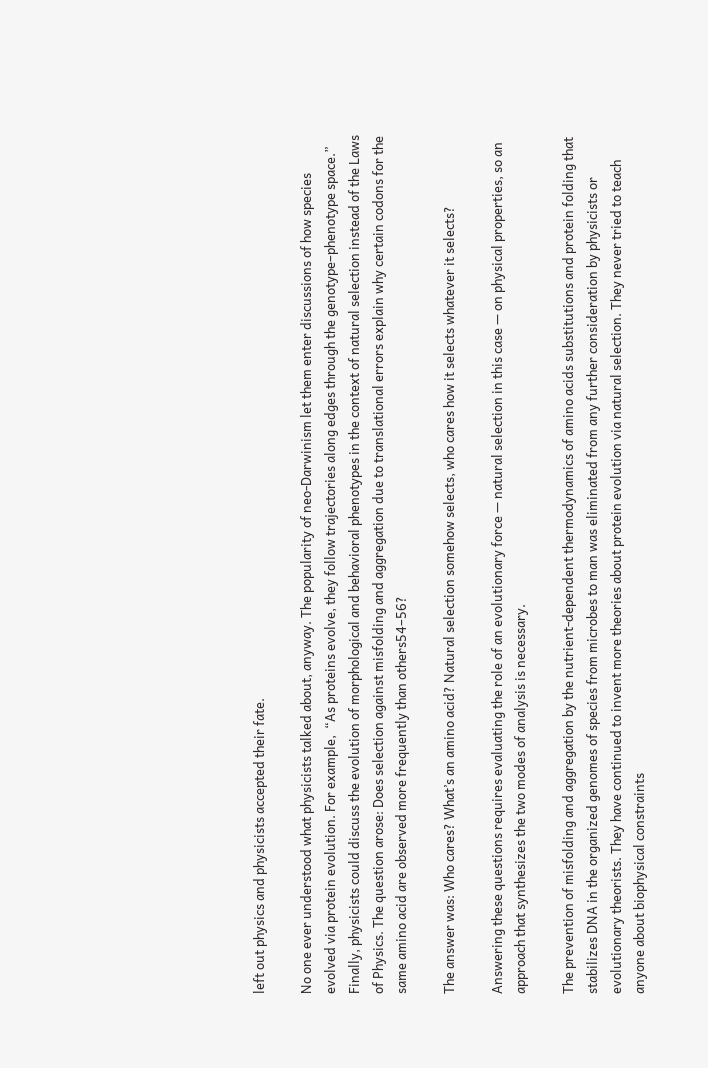left out physics and physicists accepted their fate.

No one ever understood what physicists talked about, anyway. The popularity of neo-Darwinism let them enter discussions of how species evolved via protein evolution. For example,  “As proteins evolve, they follow trajectories along edges through the genotype–phenotype space.” Finally, physicists could discuss the evolution of morphological and behavioral phenotypes in the context of natural selection instead of the Laws of Physics. The question arose: Does selection against misfolding and aggregation due to translational errors explain why certain codons for the same amino acid are observed more frequently than others54–56?

The answer was: Who cares? What’s an amino acid? Natural selection somehow selects, who cares how it selects whatever it selects?

Answering these questions requires evaluating the role of an evolutionary force — natural selection in this case — on physical properties, so an approach that synthesizes the two modes of analysis is necessary.

The prevention of misfolding and aggregation by the nutrient-dependent thermodynamics of amino acids substitutions and protein folding that stabilizes DNA in the organized genomes of species from microbes to man was eliminated from any further consideration by physicists or evolutionary theorists. They have continued to invent more theories about protein evolution via natural selection. They never tried to teach anyone about biophysical constraints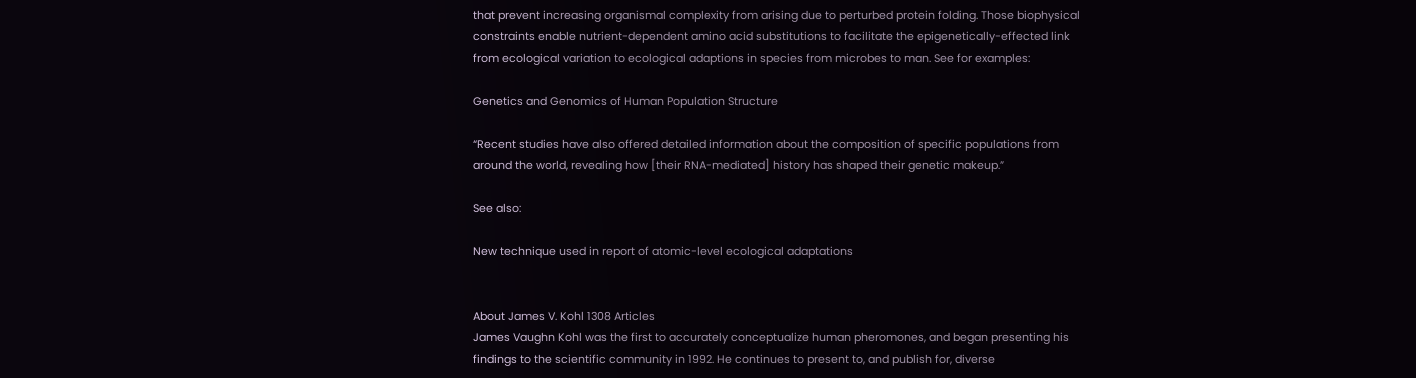that prevent increasing organismal complexity from arising due to perturbed protein folding. Those biophysical constraints enable nutrient-dependent amino acid substitutions to facilitate the epigenetically-effected link from ecological variation to ecological adaptions in species from microbes to man. See for examples:

Genetics and Genomics of Human Population Structure

“Recent studies have also offered detailed information about the composition of specific populations from around the world, revealing how [their RNA-mediated] history has shaped their genetic makeup.”

See also:

New technique used in report of atomic-level ecological adaptations


About James V. Kohl 1308 Articles
James Vaughn Kohl was the first to accurately conceptualize human pheromones, and began presenting his findings to the scientific community in 1992. He continues to present to, and publish for, diverse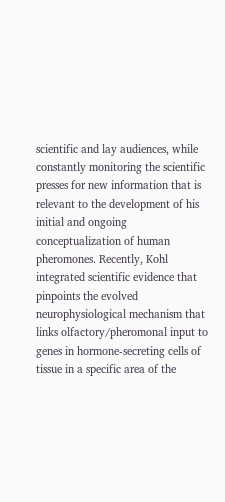scientific and lay audiences, while constantly monitoring the scientific presses for new information that is relevant to the development of his initial and ongoing conceptualization of human pheromones. Recently, Kohl integrated scientific evidence that pinpoints the evolved neurophysiological mechanism that links olfactory/pheromonal input to genes in hormone-secreting cells of tissue in a specific area of the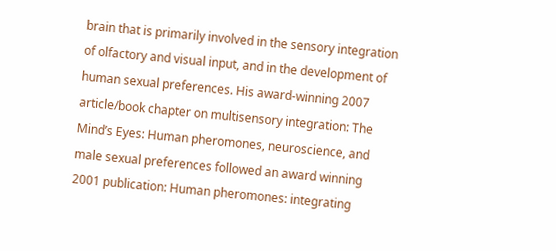brain that is primarily involved in the sensory integration of olfactory and visual input, and in the development of human sexual preferences. His award-winning 2007 article/book chapter on multisensory integration: The Mind’s Eyes: Human pheromones, neuroscience, and male sexual preferences followed an award winning 2001 publication: Human pheromones: integrating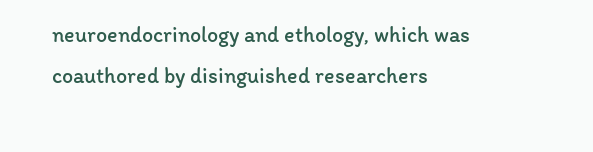neuroendocrinology and ethology, which was coauthored by disinguished researchers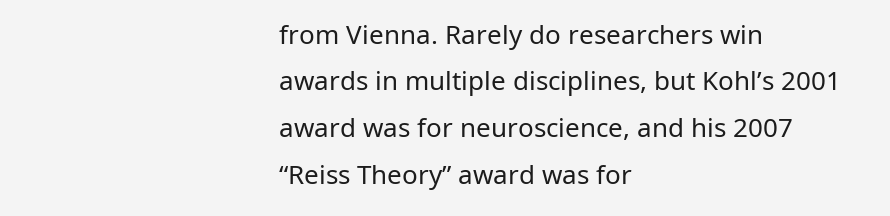from Vienna. Rarely do researchers win awards in multiple disciplines, but Kohl’s 2001 award was for neuroscience, and his 2007 “Reiss Theory” award was for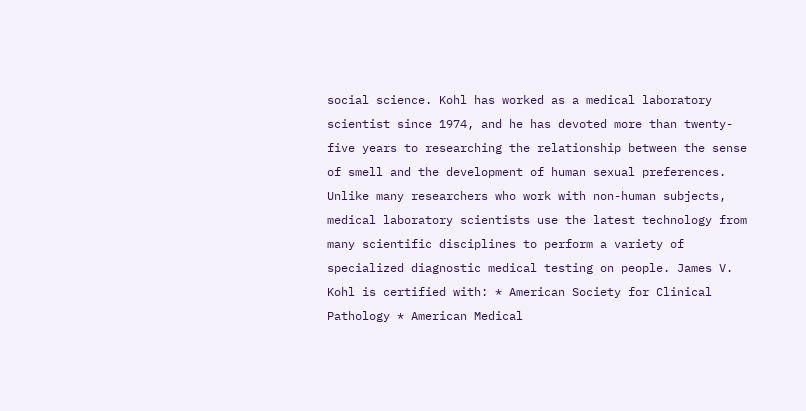social science. Kohl has worked as a medical laboratory scientist since 1974, and he has devoted more than twenty-five years to researching the relationship between the sense of smell and the development of human sexual preferences. Unlike many researchers who work with non-human subjects, medical laboratory scientists use the latest technology from many scientific disciplines to perform a variety of specialized diagnostic medical testing on people. James V. Kohl is certified with: * American Society for Clinical Pathology * American Medical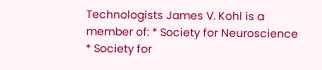Technologists James V. Kohl is a member of: * Society for Neuroscience * Society for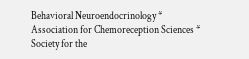Behavioral Neuroendocrinology * Association for Chemoreception Sciences * Society for the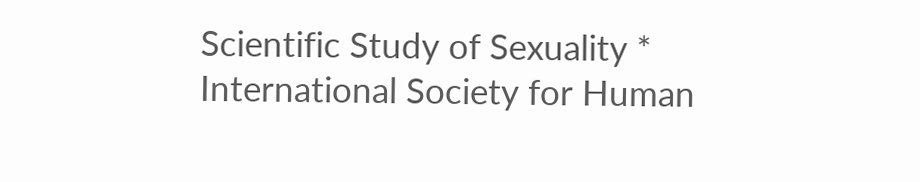Scientific Study of Sexuality * International Society for Human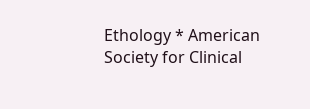Ethology * American Society for Clinical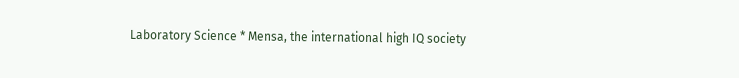Laboratory Science * Mensa, the international high IQ society